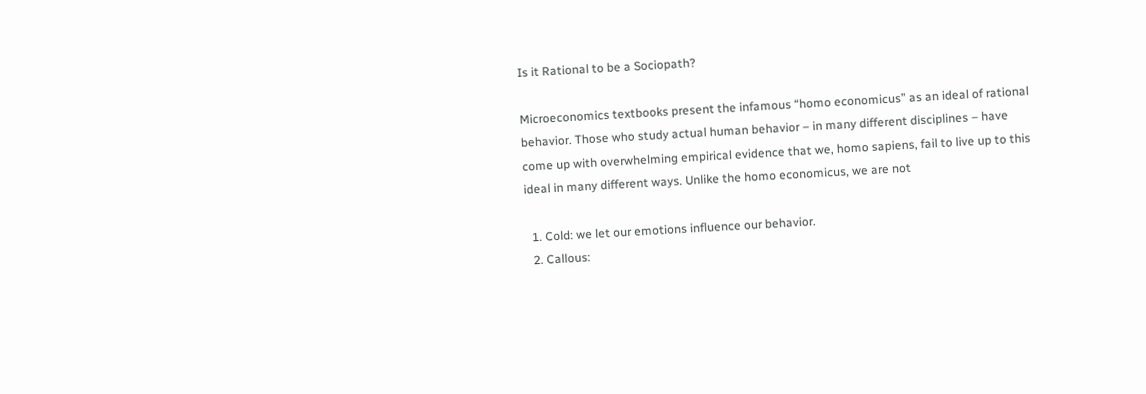Is it Rational to be a Sociopath?

Microeconomics textbooks present the infamous “homo economicus” as an ideal of rational behavior. Those who study actual human behavior – in many different disciplines – have come up with overwhelming empirical evidence that we, homo sapiens, fail to live up to this ideal in many different ways. Unlike the homo economicus, we are not

  1. Cold: we let our emotions influence our behavior.
  2. Callous: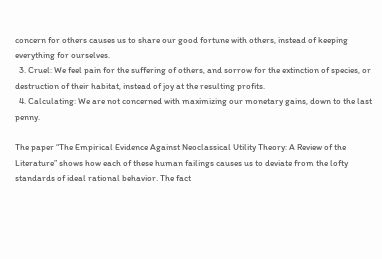concern for others causes us to share our good fortune with others, instead of keeping everything for ourselves.
  3. Cruel: We feel pain for the suffering of others, and sorrow for the extinction of species, or destruction of their habitat, instead of joy at the resulting profits.
  4. Calculating: We are not concerned with maximizing our monetary gains, down to the last penny.

The paper “The Empirical Evidence Against Neoclassical Utility Theory: A Review of the Literature” shows how each of these human failings causes us to deviate from the lofty standards of ideal rational behavior. The fact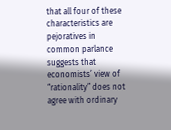that all four of these characteristics are pejoratives in common parlance suggests that economists’ view of “rationality” does not agree with ordinary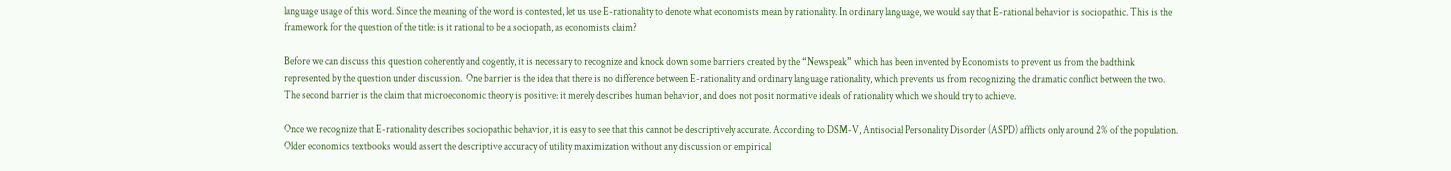language usage of this word. Since the meaning of the word is contested, let us use E-rationality to denote what economists mean by rationality. In ordinary language, we would say that E-rational behavior is sociopathic. This is the framework for the question of the title: is it rational to be a sociopath, as economists claim?

Before we can discuss this question coherently and cogently, it is necessary to recognize and knock down some barriers created by the “Newspeak” which has been invented by Economists to prevent us from the badthink represented by the question under discussion.  One barrier is the idea that there is no difference between E-rationality and ordinary language rationality, which prevents us from recognizing the dramatic conflict between the two. The second barrier is the claim that microeconomic theory is positive: it merely describes human behavior, and does not posit normative ideals of rationality which we should try to achieve.

Once we recognize that E-rationality describes sociopathic behavior, it is easy to see that this cannot be descriptively accurate. According to DSM-V, Antisocial Personality Disorder (ASPD) afflicts only around 2% of the population. Older economics textbooks would assert the descriptive accuracy of utility maximization without any discussion or empirical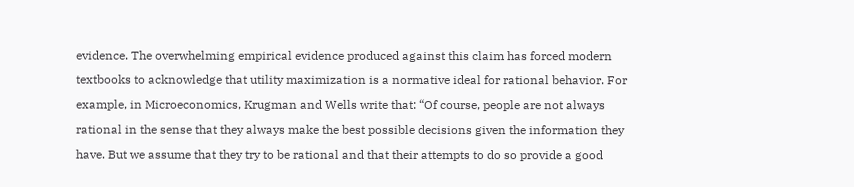evidence. The overwhelming empirical evidence produced against this claim has forced modern textbooks to acknowledge that utility maximization is a normative ideal for rational behavior. For example, in Microeconomics, Krugman and Wells write that: “Of course, people are not always rational in the sense that they always make the best possible decisions given the information they have. But we assume that they try to be rational and that their attempts to do so provide a good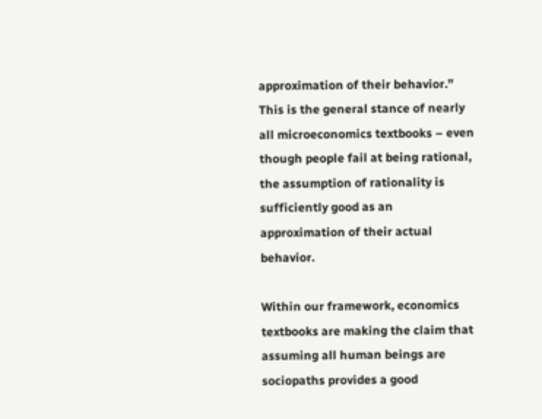approximation of their behavior.”  This is the general stance of nearly all microeconomics textbooks – even though people fail at being rational, the assumption of rationality is sufficiently good as an approximation of their actual behavior.

Within our framework, economics textbooks are making the claim that assuming all human beings are sociopaths provides a good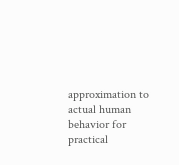approximation to actual human behavior for practical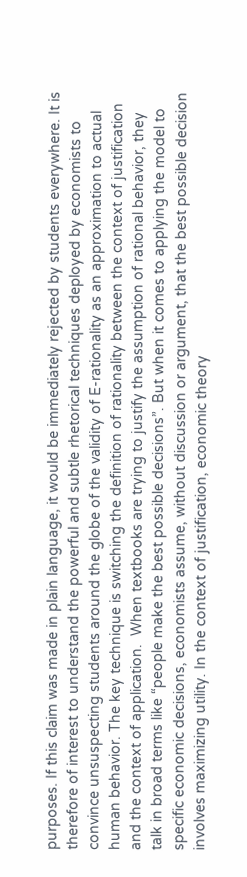purposes. If this claim was made in plain language, it would be immediately rejected by students everywhere. It is therefore of interest to understand the powerful and subtle rhetorical techniques deployed by economists to convince unsuspecting students around the globe of the validity of E-rationality as an approximation to actual human behavior. The key technique is switching the definition of rationality between the context of justification and the context of application.  When textbooks are trying to justify the assumption of rational behavior, they talk in broad terms like “people make the best possible decisions”. But when it comes to applying the model to specific economic decisions, economists assume, without discussion or argument, that the best possible decision involves maximizing utility. In the context of justification, economic theory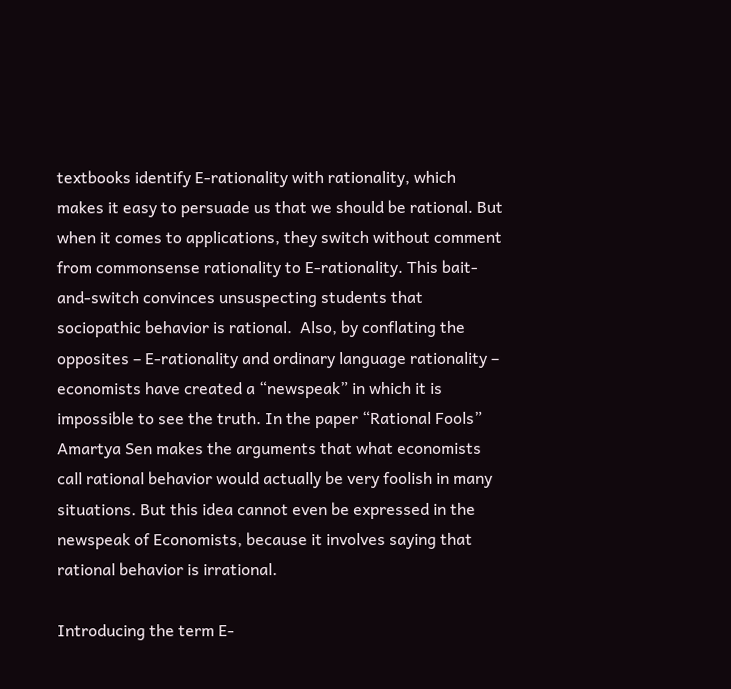textbooks identify E-rationality with rationality, which makes it easy to persuade us that we should be rational. But when it comes to applications, they switch without comment from commonsense rationality to E-rationality. This bait-and-switch convinces unsuspecting students that sociopathic behavior is rational.  Also, by conflating the opposites – E-rationality and ordinary language rationality – economists have created a “newspeak” in which it is impossible to see the truth. In the paper “Rational Fools” Amartya Sen makes the arguments that what economists call rational behavior would actually be very foolish in many situations. But this idea cannot even be expressed in the newspeak of Economists, because it involves saying that rational behavior is irrational.

Introducing the term E-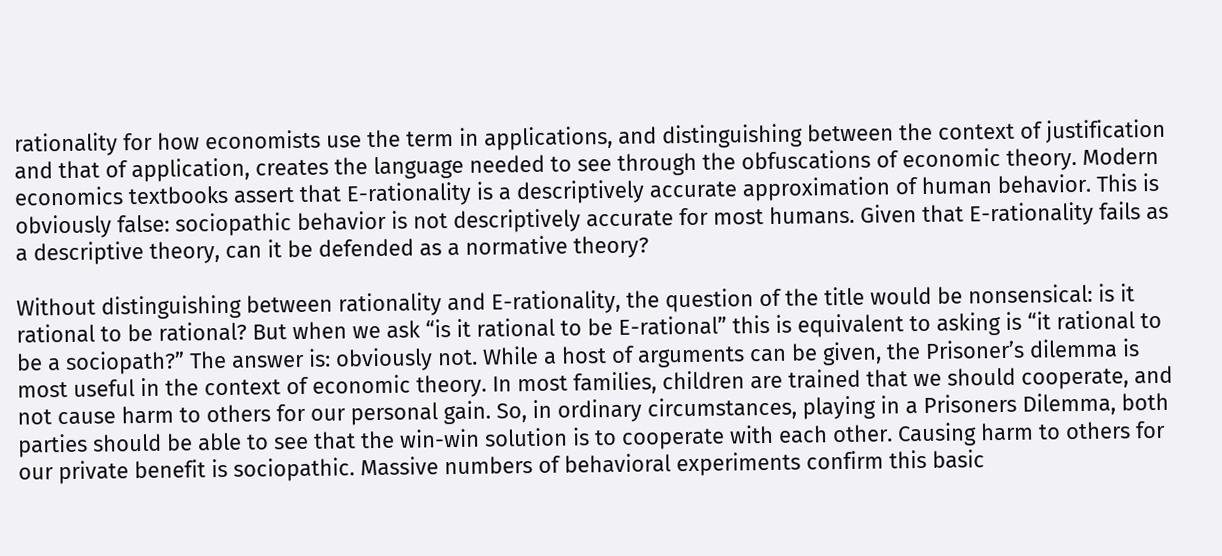rationality for how economists use the term in applications, and distinguishing between the context of justification and that of application, creates the language needed to see through the obfuscations of economic theory. Modern economics textbooks assert that E-rationality is a descriptively accurate approximation of human behavior. This is obviously false: sociopathic behavior is not descriptively accurate for most humans. Given that E-rationality fails as a descriptive theory, can it be defended as a normative theory?

Without distinguishing between rationality and E-rationality, the question of the title would be nonsensical: is it rational to be rational? But when we ask “is it rational to be E-rational” this is equivalent to asking is “it rational to be a sociopath?” The answer is: obviously not. While a host of arguments can be given, the Prisoner’s dilemma is most useful in the context of economic theory. In most families, children are trained that we should cooperate, and not cause harm to others for our personal gain. So, in ordinary circumstances, playing in a Prisoners Dilemma, both parties should be able to see that the win-win solution is to cooperate with each other. Causing harm to others for our private benefit is sociopathic. Massive numbers of behavioral experiments confirm this basic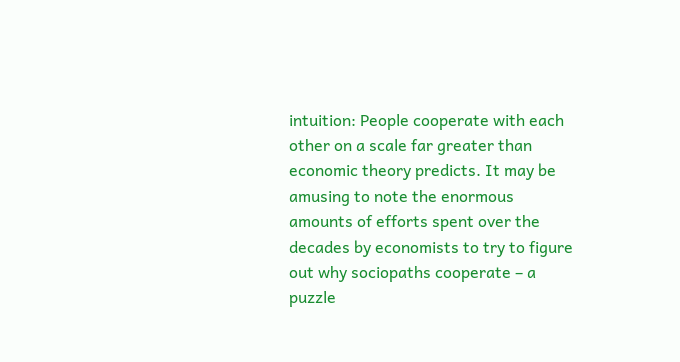intuition: People cooperate with each other on a scale far greater than economic theory predicts. It may be amusing to note the enormous amounts of efforts spent over the decades by economists to try to figure out why sociopaths cooperate – a puzzle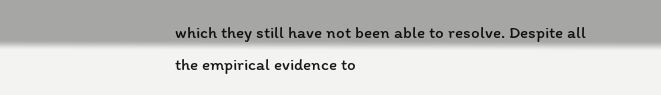which they still have not been able to resolve. Despite all the empirical evidence to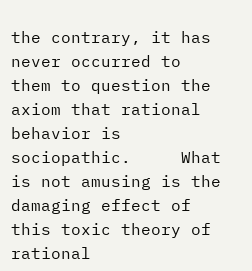the contrary, it has never occurred to them to question the axiom that rational behavior is sociopathic.     What is not amusing is the damaging effect of this toxic theory of rational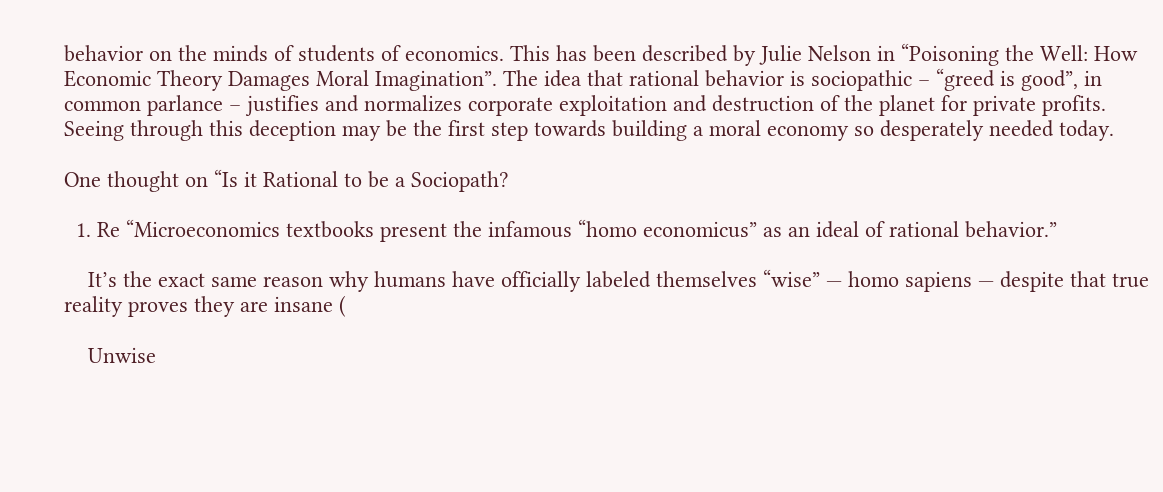behavior on the minds of students of economics. This has been described by Julie Nelson in “Poisoning the Well: How Economic Theory Damages Moral Imagination”. The idea that rational behavior is sociopathic – “greed is good”, in common parlance – justifies and normalizes corporate exploitation and destruction of the planet for private profits. Seeing through this deception may be the first step towards building a moral economy so desperately needed today.

One thought on “Is it Rational to be a Sociopath?

  1. Re “Microeconomics textbooks present the infamous “homo economicus” as an ideal of rational behavior.”

    It’s the exact same reason why humans have officially labeled themselves “wise” — homo sapiens — despite that true reality proves they are insane (

    Unwise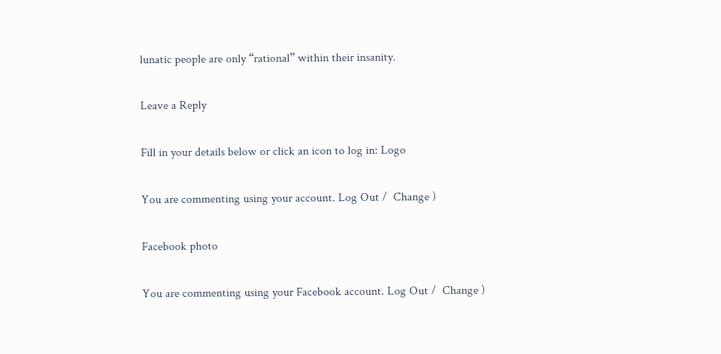lunatic people are only “rational” within their insanity.

Leave a Reply

Fill in your details below or click an icon to log in: Logo

You are commenting using your account. Log Out /  Change )

Facebook photo

You are commenting using your Facebook account. Log Out /  Change )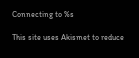Connecting to %s

This site uses Akismet to reduce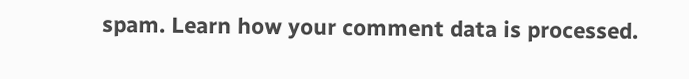spam. Learn how your comment data is processed.